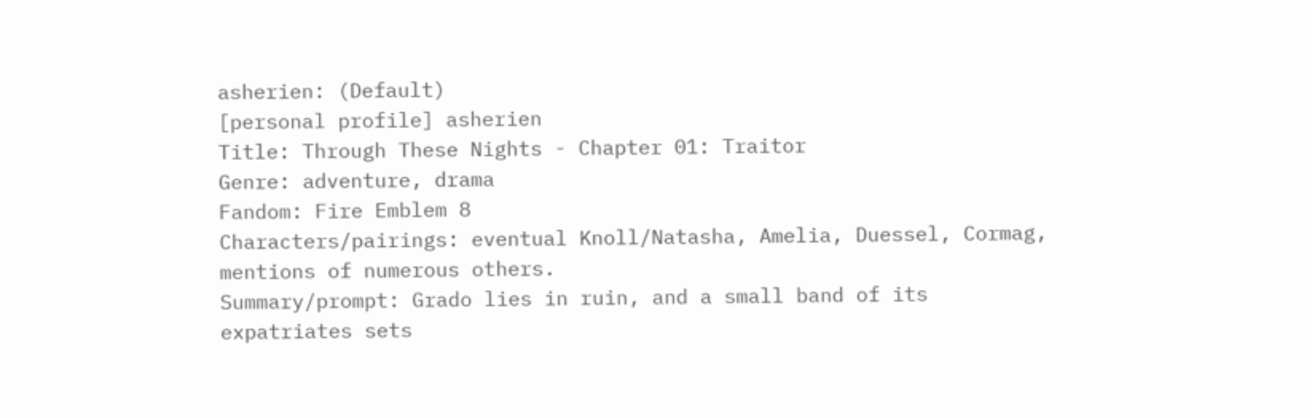asherien: (Default)
[personal profile] asherien
Title: Through These Nights - Chapter 01: Traitor
Genre: adventure, drama
Fandom: Fire Emblem 8
Characters/pairings: eventual Knoll/Natasha, Amelia, Duessel, Cormag, mentions of numerous others.
Summary/prompt: Grado lies in ruin, and a small band of its expatriates sets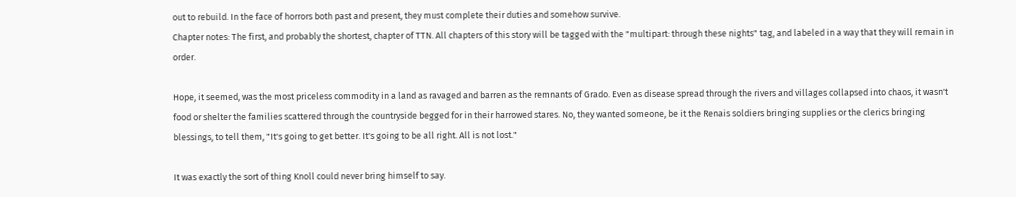out to rebuild. In the face of horrors both past and present, they must complete their duties and somehow survive.
Chapter notes: The first, and probably the shortest, chapter of TTN. All chapters of this story will be tagged with the "multipart: through these nights" tag, and labeled in a way that they will remain in order.

Hope, it seemed, was the most priceless commodity in a land as ravaged and barren as the remnants of Grado. Even as disease spread through the rivers and villages collapsed into chaos, it wasn't food or shelter the families scattered through the countryside begged for in their harrowed stares. No, they wanted someone, be it the Renais soldiers bringing supplies or the clerics bringing blessings, to tell them, "It's going to get better. It's going to be all right. All is not lost."

It was exactly the sort of thing Knoll could never bring himself to say.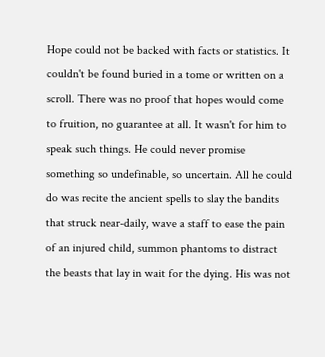Hope could not be backed with facts or statistics. It couldn't be found buried in a tome or written on a scroll. There was no proof that hopes would come to fruition, no guarantee at all. It wasn't for him to speak such things. He could never promise something so undefinable, so uncertain. All he could do was recite the ancient spells to slay the bandits that struck near-daily, wave a staff to ease the pain of an injured child, summon phantoms to distract the beasts that lay in wait for the dying. His was not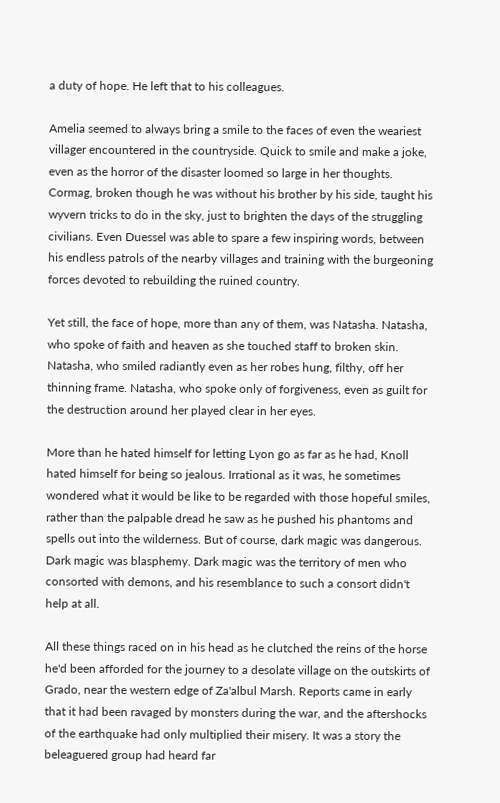a duty of hope. He left that to his colleagues.

Amelia seemed to always bring a smile to the faces of even the weariest villager encountered in the countryside. Quick to smile and make a joke, even as the horror of the disaster loomed so large in her thoughts. Cormag, broken though he was without his brother by his side, taught his wyvern tricks to do in the sky, just to brighten the days of the struggling civilians. Even Duessel was able to spare a few inspiring words, between his endless patrols of the nearby villages and training with the burgeoning forces devoted to rebuilding the ruined country.

Yet still, the face of hope, more than any of them, was Natasha. Natasha, who spoke of faith and heaven as she touched staff to broken skin. Natasha, who smiled radiantly even as her robes hung, filthy, off her thinning frame. Natasha, who spoke only of forgiveness, even as guilt for the destruction around her played clear in her eyes.

More than he hated himself for letting Lyon go as far as he had, Knoll hated himself for being so jealous. Irrational as it was, he sometimes wondered what it would be like to be regarded with those hopeful smiles, rather than the palpable dread he saw as he pushed his phantoms and spells out into the wilderness. But of course, dark magic was dangerous. Dark magic was blasphemy. Dark magic was the territory of men who consorted with demons, and his resemblance to such a consort didn't help at all.

All these things raced on in his head as he clutched the reins of the horse he'd been afforded for the journey to a desolate village on the outskirts of Grado, near the western edge of Za'albul Marsh. Reports came in early that it had been ravaged by monsters during the war, and the aftershocks of the earthquake had only multiplied their misery. It was a story the beleaguered group had heard far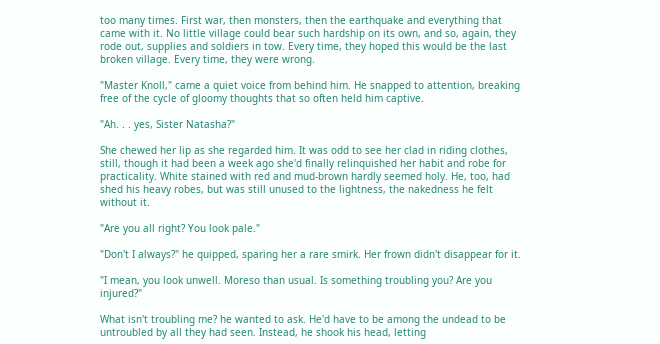too many times. First war, then monsters, then the earthquake and everything that came with it. No little village could bear such hardship on its own, and so, again, they rode out, supplies and soldiers in tow. Every time, they hoped this would be the last broken village. Every time, they were wrong.

"Master Knoll," came a quiet voice from behind him. He snapped to attention, breaking free of the cycle of gloomy thoughts that so often held him captive.

"Ah. . . yes, Sister Natasha?"

She chewed her lip as she regarded him. It was odd to see her clad in riding clothes, still, though it had been a week ago she'd finally relinquished her habit and robe for practicality. White stained with red and mud-brown hardly seemed holy. He, too, had shed his heavy robes, but was still unused to the lightness, the nakedness he felt without it.

"Are you all right? You look pale."

"Don't I always?" he quipped, sparing her a rare smirk. Her frown didn't disappear for it.

"I mean, you look unwell. Moreso than usual. Is something troubling you? Are you injured?"

What isn't troubling me? he wanted to ask. He'd have to be among the undead to be untroubled by all they had seen. Instead, he shook his head, letting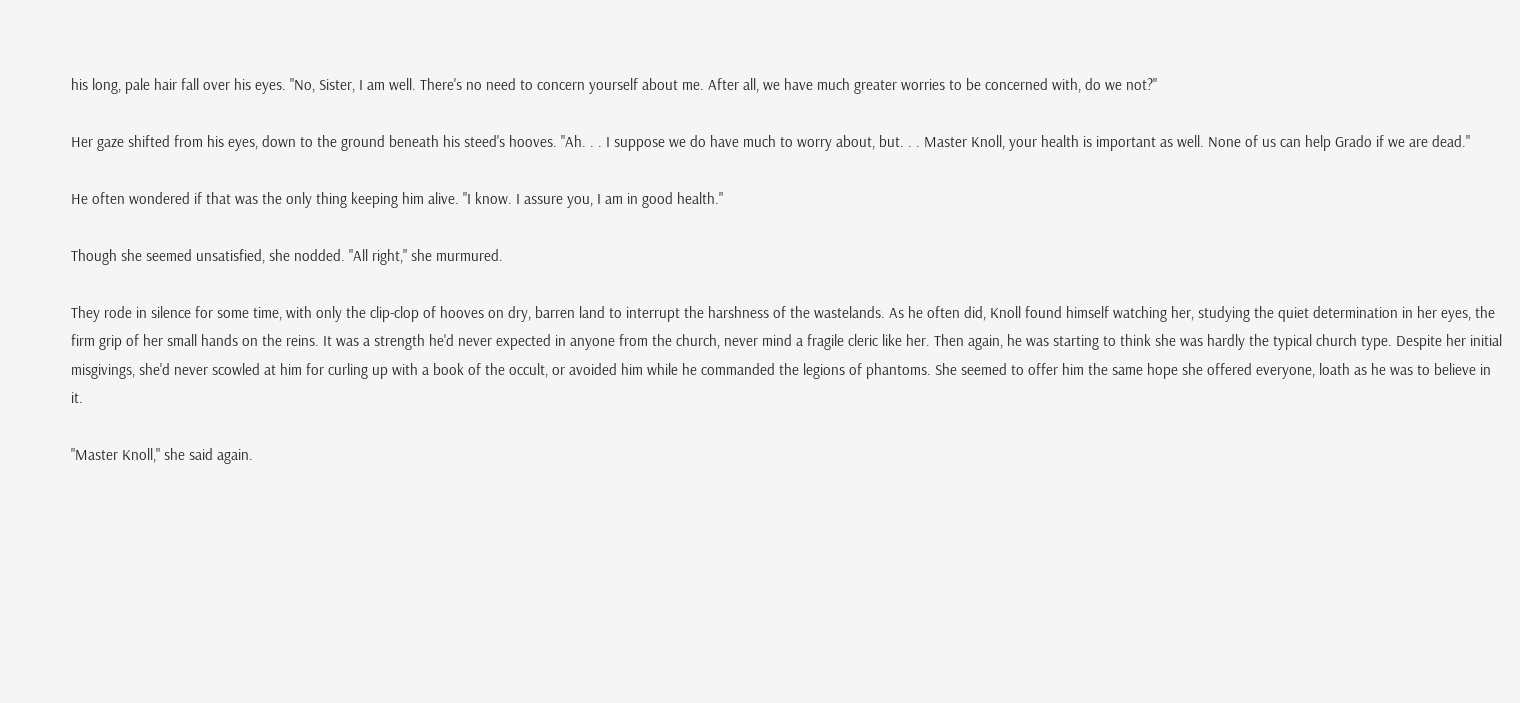his long, pale hair fall over his eyes. "No, Sister, I am well. There's no need to concern yourself about me. After all, we have much greater worries to be concerned with, do we not?"

Her gaze shifted from his eyes, down to the ground beneath his steed's hooves. "Ah. . . I suppose we do have much to worry about, but. . . Master Knoll, your health is important as well. None of us can help Grado if we are dead."

He often wondered if that was the only thing keeping him alive. "I know. I assure you, I am in good health."

Though she seemed unsatisfied, she nodded. "All right," she murmured.

They rode in silence for some time, with only the clip-clop of hooves on dry, barren land to interrupt the harshness of the wastelands. As he often did, Knoll found himself watching her, studying the quiet determination in her eyes, the firm grip of her small hands on the reins. It was a strength he'd never expected in anyone from the church, never mind a fragile cleric like her. Then again, he was starting to think she was hardly the typical church type. Despite her initial misgivings, she'd never scowled at him for curling up with a book of the occult, or avoided him while he commanded the legions of phantoms. She seemed to offer him the same hope she offered everyone, loath as he was to believe in it.

"Master Knoll," she said again.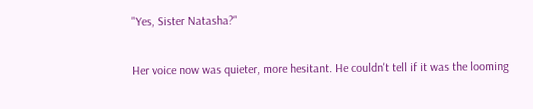"Yes, Sister Natasha?"

Her voice now was quieter, more hesitant. He couldn't tell if it was the looming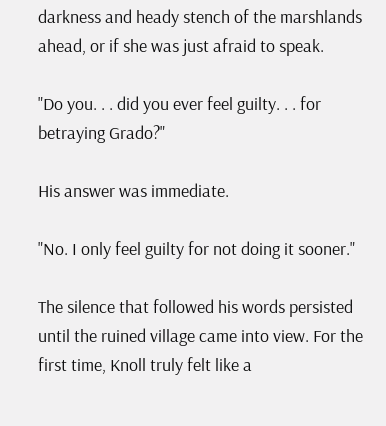darkness and heady stench of the marshlands ahead, or if she was just afraid to speak.

"Do you. . . did you ever feel guilty. . . for betraying Grado?"

His answer was immediate.

"No. I only feel guilty for not doing it sooner."

The silence that followed his words persisted until the ruined village came into view. For the first time, Knoll truly felt like a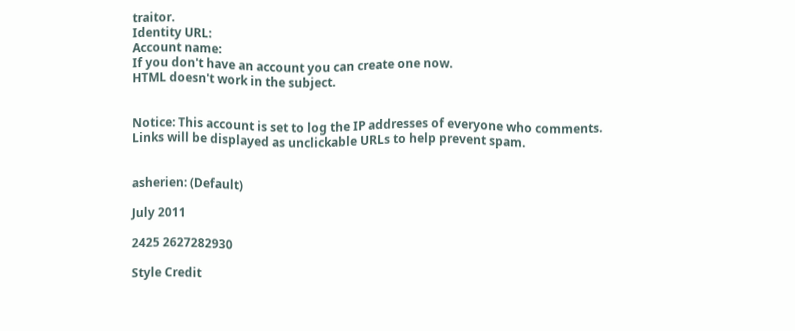traitor.
Identity URL:
Account name:
If you don't have an account you can create one now.
HTML doesn't work in the subject.


Notice: This account is set to log the IP addresses of everyone who comments.
Links will be displayed as unclickable URLs to help prevent spam.


asherien: (Default)

July 2011

2425 2627282930

Style Credit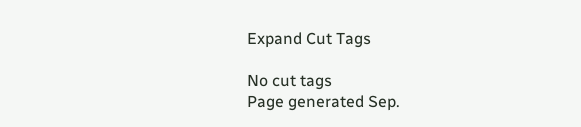Expand Cut Tags

No cut tags
Page generated Sep.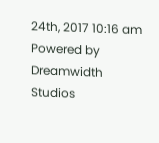24th, 2017 10:16 am
Powered by Dreamwidth Studios